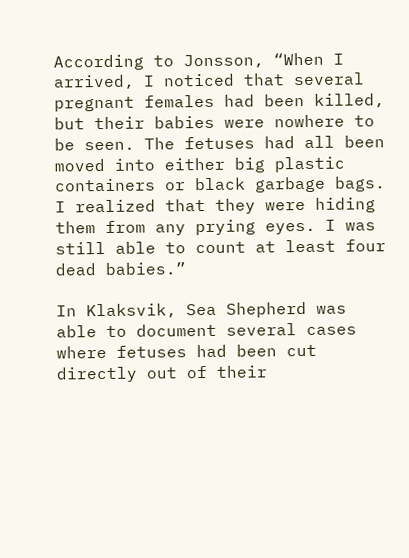According to Jonsson, “When I arrived, I noticed that several pregnant females had been killed, but their babies were nowhere to be seen. The fetuses had all been moved into either big plastic containers or black garbage bags. I realized that they were hiding them from any prying eyes. I was still able to count at least four dead babies.”

In Klaksvik, Sea Shepherd was able to document several cases where fetuses had been cut directly out of their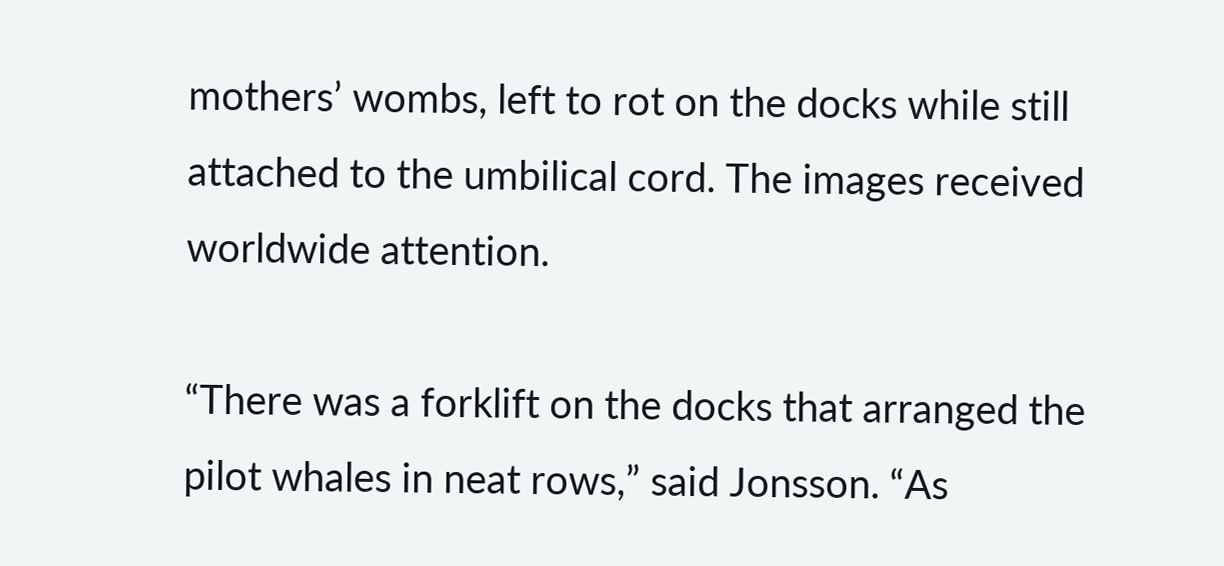mothers’ wombs, left to rot on the docks while still attached to the umbilical cord. The images received worldwide attention.

“There was a forklift on the docks that arranged the pilot whales in neat rows,” said Jonsson. “As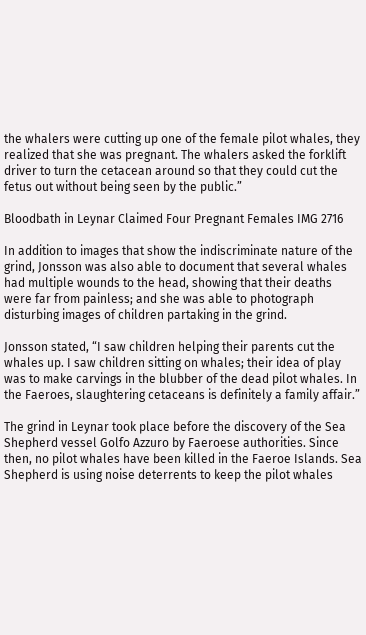the whalers were cutting up one of the female pilot whales, they realized that she was pregnant. The whalers asked the forklift driver to turn the cetacean around so that they could cut the fetus out without being seen by the public.”

Bloodbath in Leynar Claimed Four Pregnant Females IMG 2716

In addition to images that show the indiscriminate nature of the grind, Jonsson was also able to document that several whales had multiple wounds to the head, showing that their deaths were far from painless; and she was able to photograph disturbing images of children partaking in the grind.

Jonsson stated, “I saw children helping their parents cut the whales up. I saw children sitting on whales; their idea of play was to make carvings in the blubber of the dead pilot whales. In the Faeroes, slaughtering cetaceans is definitely a family affair.”

The grind in Leynar took place before the discovery of the Sea Shepherd vessel Golfo Azzuro by Faeroese authorities. Since then, no pilot whales have been killed in the Faeroe Islands. Sea Shepherd is using noise deterrents to keep the pilot whales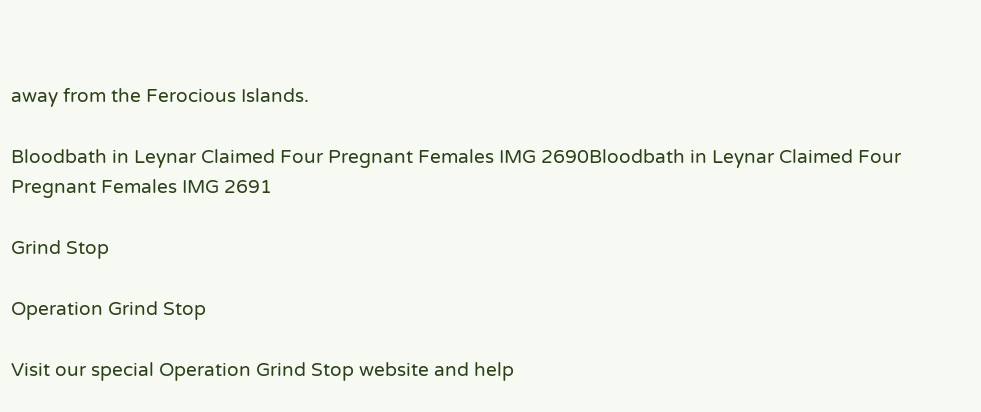away from the Ferocious Islands.

Bloodbath in Leynar Claimed Four Pregnant Females IMG 2690Bloodbath in Leynar Claimed Four Pregnant Females IMG 2691

Grind Stop

Operation Grind Stop

Visit our special Operation Grind Stop website and help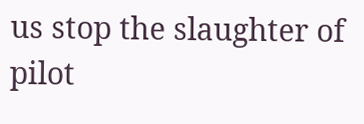us stop the slaughter of pilot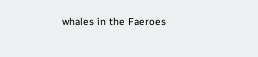whales in the Faeroes